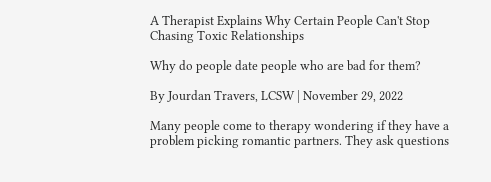A Therapist Explains Why Certain People Can't Stop Chasing Toxic Relationships

Why do people date people who are bad for them?

By Jourdan Travers, LCSW | November 29, 2022

Many people come to therapy wondering if they have a problem picking romantic partners. They ask questions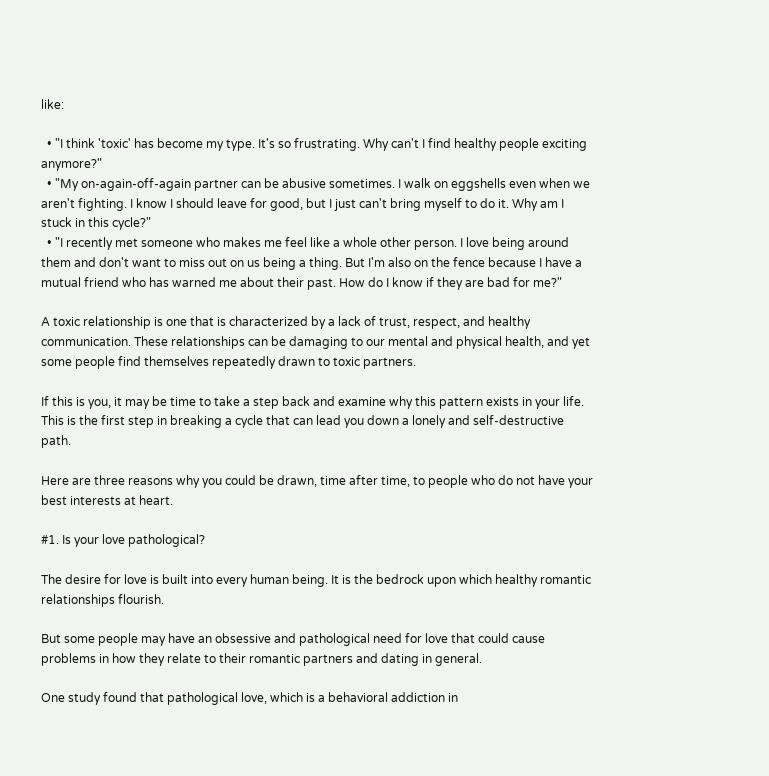like:

  • "I think 'toxic' has become my type. It's so frustrating. Why can't I find healthy people exciting anymore?"
  • "My on-again-off-again partner can be abusive sometimes. I walk on eggshells even when we aren't fighting. I know I should leave for good, but I just can't bring myself to do it. Why am I stuck in this cycle?"
  • "I recently met someone who makes me feel like a whole other person. I love being around them and don't want to miss out on us being a thing. But I'm also on the fence because I have a mutual friend who has warned me about their past. How do I know if they are bad for me?"

A toxic relationship is one that is characterized by a lack of trust, respect, and healthy communication. These relationships can be damaging to our mental and physical health, and yet some people find themselves repeatedly drawn to toxic partners.

If this is you, it may be time to take a step back and examine why this pattern exists in your life. This is the first step in breaking a cycle that can lead you down a lonely and self-destructive path.

Here are three reasons why you could be drawn, time after time, to people who do not have your best interests at heart.

#1. Is your love pathological?

The desire for love is built into every human being. It is the bedrock upon which healthy romantic relationships flourish.

But some people may have an obsessive and pathological need for love that could cause problems in how they relate to their romantic partners and dating in general.

One study found that pathological love, which is a behavioral addiction in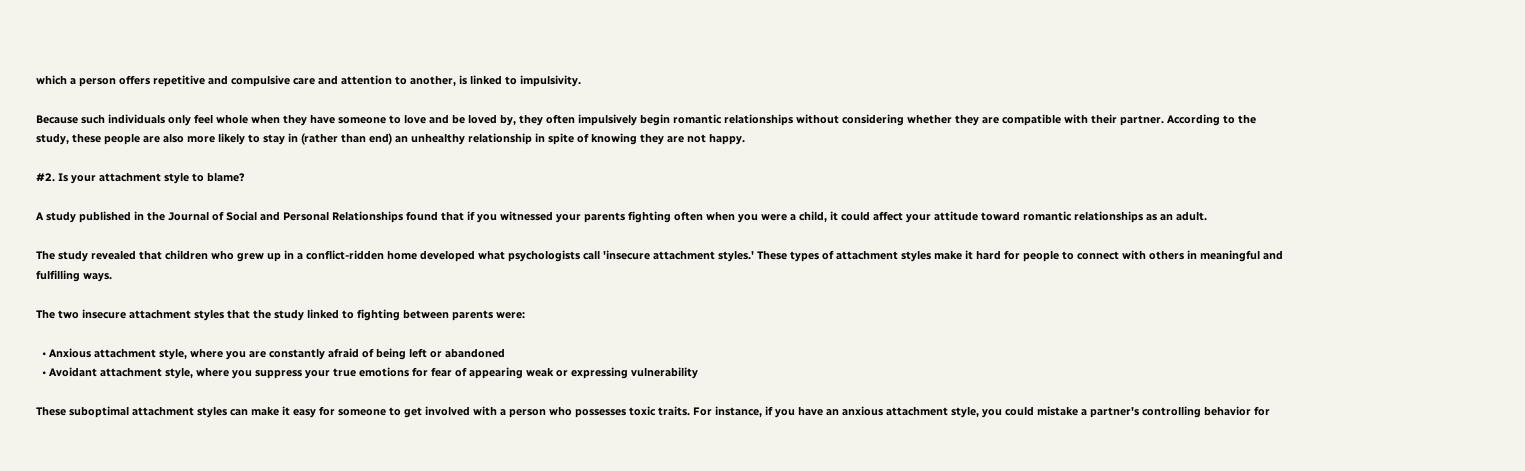which a person offers repetitive and compulsive care and attention to another, is linked to impulsivity.

Because such individuals only feel whole when they have someone to love and be loved by, they often impulsively begin romantic relationships without considering whether they are compatible with their partner. According to the study, these people are also more likely to stay in (rather than end) an unhealthy relationship in spite of knowing they are not happy.

#2. Is your attachment style to blame?

A study published in the Journal of Social and Personal Relationships found that if you witnessed your parents fighting often when you were a child, it could affect your attitude toward romantic relationships as an adult.

The study revealed that children who grew up in a conflict-ridden home developed what psychologists call 'insecure attachment styles.' These types of attachment styles make it hard for people to connect with others in meaningful and fulfilling ways.

The two insecure attachment styles that the study linked to fighting between parents were:

  • Anxious attachment style, where you are constantly afraid of being left or abandoned
  • Avoidant attachment style, where you suppress your true emotions for fear of appearing weak or expressing vulnerability

These suboptimal attachment styles can make it easy for someone to get involved with a person who possesses toxic traits. For instance, if you have an anxious attachment style, you could mistake a partner's controlling behavior for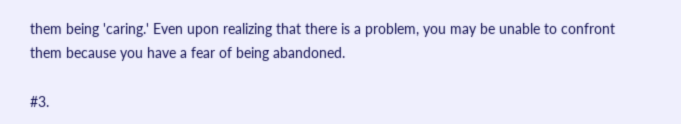them being 'caring.' Even upon realizing that there is a problem, you may be unable to confront them because you have a fear of being abandoned.

#3.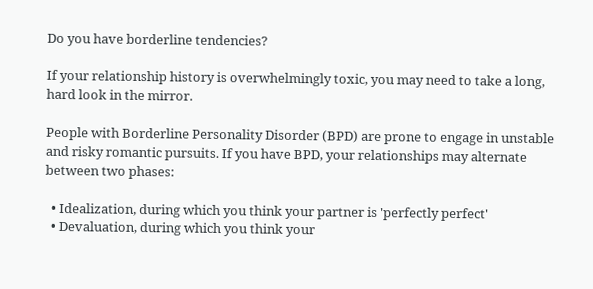Do you have borderline tendencies?

If your relationship history is overwhelmingly toxic, you may need to take a long, hard look in the mirror.

People with Borderline Personality Disorder (BPD) are prone to engage in unstable and risky romantic pursuits. If you have BPD, your relationships may alternate between two phases:

  • Idealization, during which you think your partner is 'perfectly perfect'
  • Devaluation, during which you think your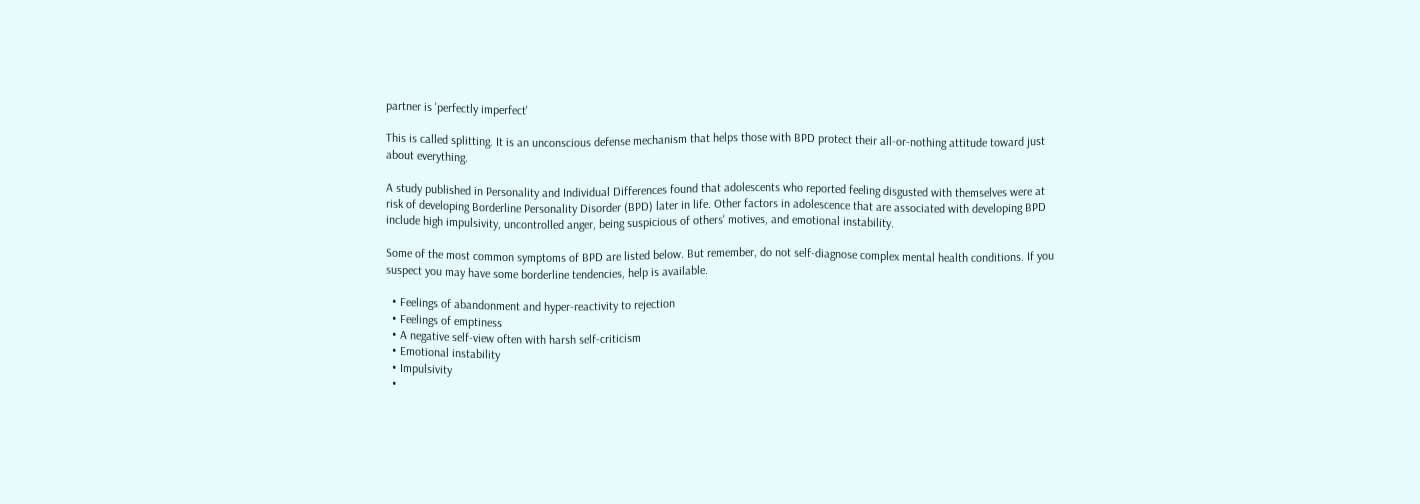partner is 'perfectly imperfect'

This is called splitting. It is an unconscious defense mechanism that helps those with BPD protect their all-or-nothing attitude toward just about everything.

A study published in Personality and Individual Differences found that adolescents who reported feeling disgusted with themselves were at risk of developing Borderline Personality Disorder (BPD) later in life. Other factors in adolescence that are associated with developing BPD include high impulsivity, uncontrolled anger, being suspicious of others' motives, and emotional instability.

Some of the most common symptoms of BPD are listed below. But remember, do not self-diagnose complex mental health conditions. If you suspect you may have some borderline tendencies, help is available.

  • Feelings of abandonment and hyper-reactivity to rejection
  • Feelings of emptiness
  • A negative self-view often with harsh self-criticism
  • Emotional instability
  • Impulsivity
  •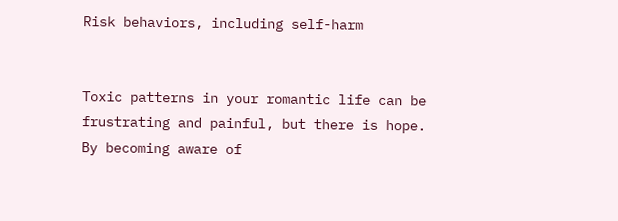Risk behaviors, including self-harm


Toxic patterns in your romantic life can be frustrating and painful, but there is hope. By becoming aware of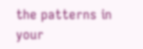the patterns in your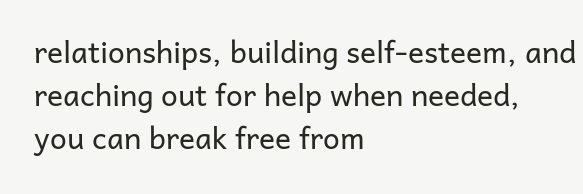relationships, building self-esteem, and reaching out for help when needed, you can break free from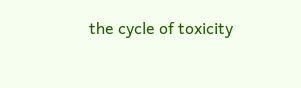the cycle of toxicity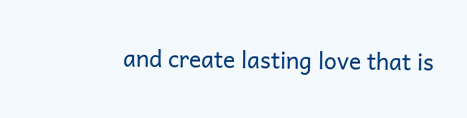and create lasting love that is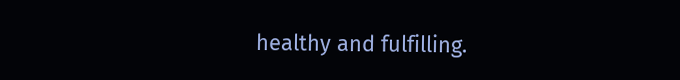healthy and fulfilling.